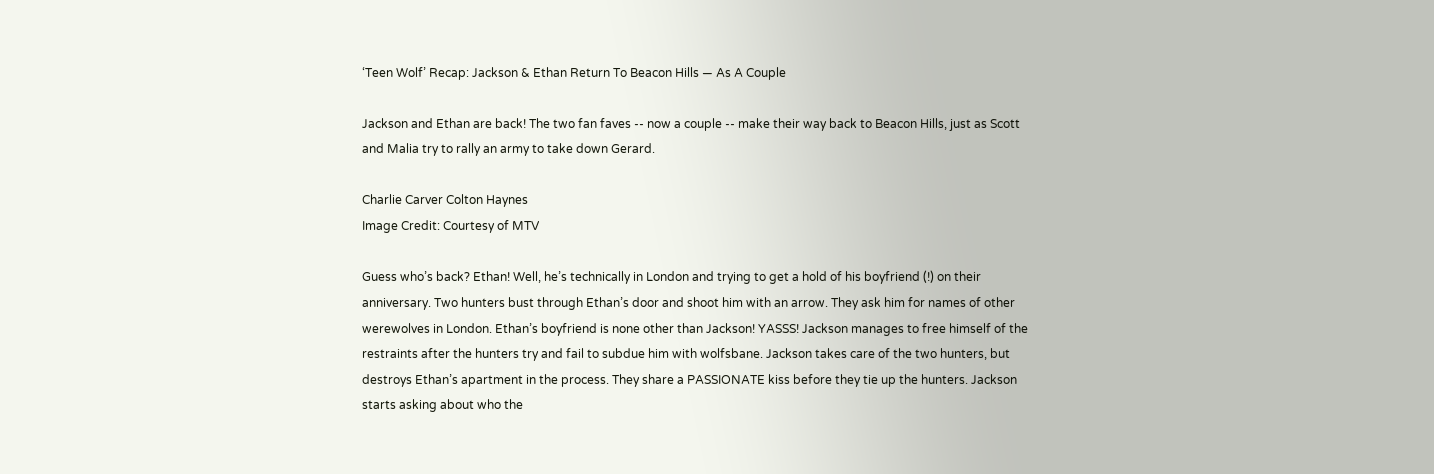‘Teen Wolf’ Recap: Jackson & Ethan Return To Beacon Hills — As A Couple

Jackson and Ethan are back! The two fan faves -- now a couple -- make their way back to Beacon Hills, just as Scott and Malia try to rally an army to take down Gerard.

Charlie Carver Colton Haynes
Image Credit: Courtesy of MTV

Guess who’s back? Ethan! Well, he’s technically in London and trying to get a hold of his boyfriend (!) on their anniversary. Two hunters bust through Ethan’s door and shoot him with an arrow. They ask him for names of other werewolves in London. Ethan’s boyfriend is none other than Jackson! YASSS! Jackson manages to free himself of the restraints after the hunters try and fail to subdue him with wolfsbane. Jackson takes care of the two hunters, but destroys Ethan’s apartment in the process. They share a PASSIONATE kiss before they tie up the hunters. Jackson starts asking about who the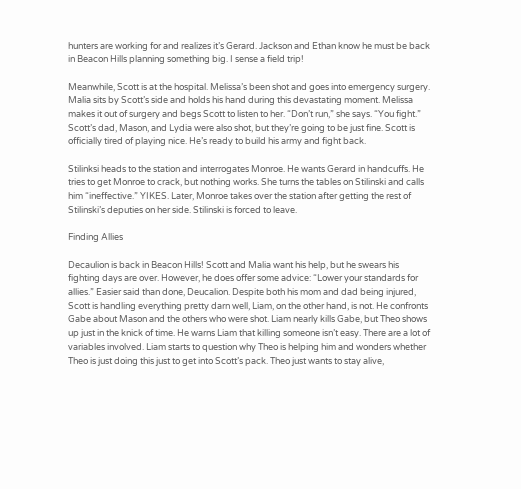hunters are working for and realizes it’s Gerard. Jackson and Ethan know he must be back in Beacon Hills planning something big. I sense a field trip!

Meanwhile, Scott is at the hospital. Melissa’s been shot and goes into emergency surgery. Malia sits by Scott’s side and holds his hand during this devastating moment. Melissa makes it out of surgery and begs Scott to listen to her. “Don’t run,” she says. “You fight.” Scott’s dad, Mason, and Lydia were also shot, but they’re going to be just fine. Scott is officially tired of playing nice. He’s ready to build his army and fight back.

Stilinksi heads to the station and interrogates Monroe. He wants Gerard in handcuffs. He tries to get Monroe to crack, but nothing works. She turns the tables on Stilinski and calls him “ineffective.” YIKES. Later, Monroe takes over the station after getting the rest of Stilinski’s deputies on her side. Stilinski is forced to leave.

Finding Allies

Decaulion is back in Beacon Hills! Scott and Malia want his help, but he swears his fighting days are over. However, he does offer some advice: “Lower your standards for allies.” Easier said than done, Deucalion. Despite both his mom and dad being injured, Scott is handling everything pretty darn well, Liam, on the other hand, is not. He confronts Gabe about Mason and the others who were shot. Liam nearly kills Gabe, but Theo shows up just in the knick of time. He warns Liam that killing someone isn’t easy. There are a lot of variables involved. Liam starts to question why Theo is helping him and wonders whether Theo is just doing this just to get into Scott’s pack. Theo just wants to stay alive,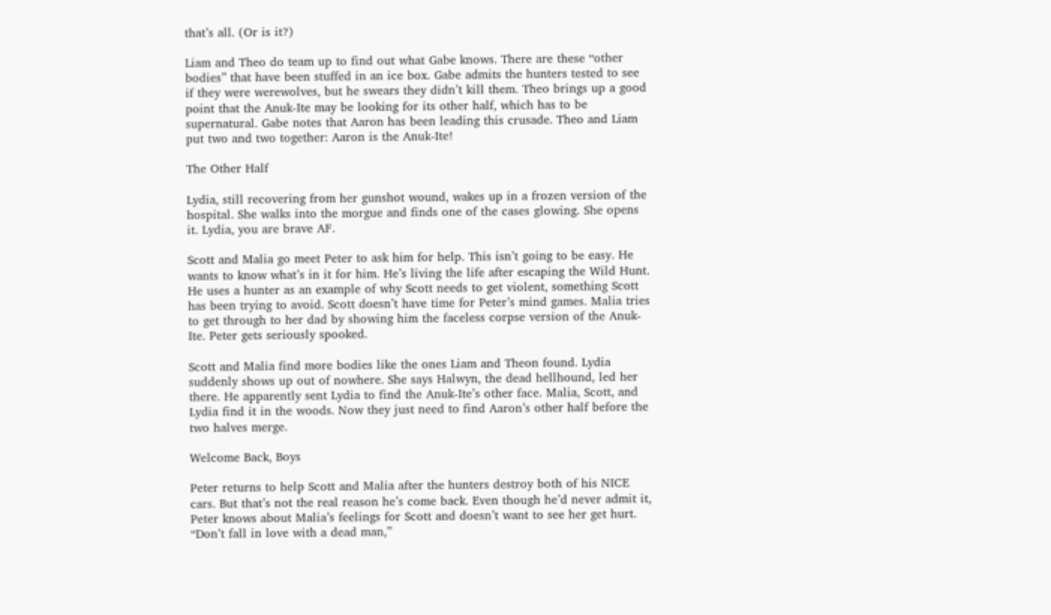that’s all. (Or is it?)

Liam and Theo do team up to find out what Gabe knows. There are these “other bodies” that have been stuffed in an ice box. Gabe admits the hunters tested to see if they were werewolves, but he swears they didn’t kill them. Theo brings up a good point that the Anuk-Ite may be looking for its other half, which has to be supernatural. Gabe notes that Aaron has been leading this crusade. Theo and Liam put two and two together: Aaron is the Anuk-Ite!

The Other Half

Lydia, still recovering from her gunshot wound, wakes up in a frozen version of the hospital. She walks into the morgue and finds one of the cases glowing. She opens it. Lydia, you are brave AF.

Scott and Malia go meet Peter to ask him for help. This isn’t going to be easy. He wants to know what’s in it for him. He’s living the life after escaping the Wild Hunt. He uses a hunter as an example of why Scott needs to get violent, something Scott has been trying to avoid. Scott doesn’t have time for Peter’s mind games. Malia tries to get through to her dad by showing him the faceless corpse version of the Anuk-Ite. Peter gets seriously spooked.

Scott and Malia find more bodies like the ones Liam and Theon found. Lydia suddenly shows up out of nowhere. She says Halwyn, the dead hellhound, led her there. He apparently sent Lydia to find the Anuk-Ite’s other face. Malia, Scott, and Lydia find it in the woods. Now they just need to find Aaron’s other half before the two halves merge.

Welcome Back, Boys

Peter returns to help Scott and Malia after the hunters destroy both of his NICE cars. But that’s not the real reason he’s come back. Even though he’d never admit it, Peter knows about Malia’s feelings for Scott and doesn’t want to see her get hurt. “Don’t fall in love with a dead man,”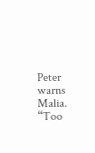Peter warns Malia. “Too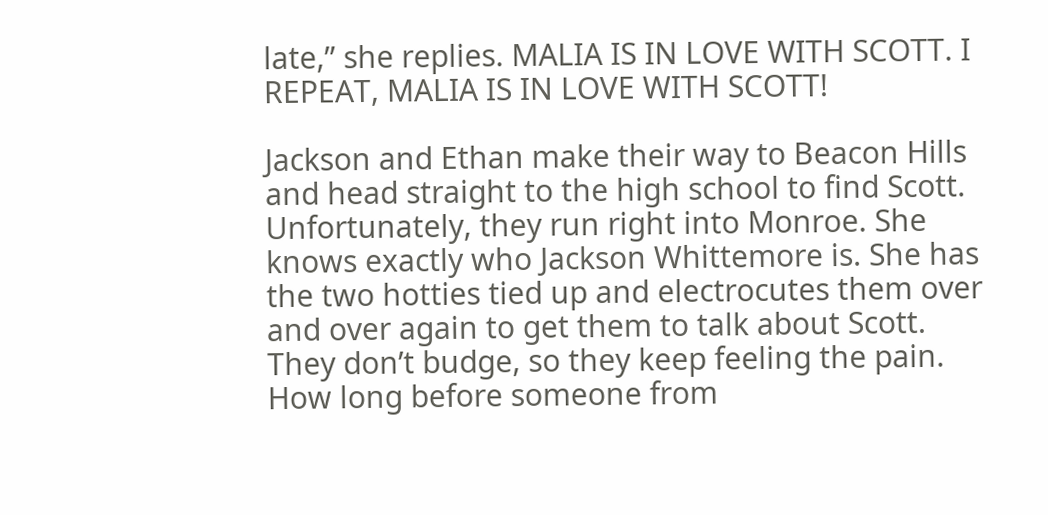late,” she replies. MALIA IS IN LOVE WITH SCOTT. I REPEAT, MALIA IS IN LOVE WITH SCOTT!

Jackson and Ethan make their way to Beacon Hills and head straight to the high school to find Scott. Unfortunately, they run right into Monroe. She knows exactly who Jackson Whittemore is. She has the two hotties tied up and electrocutes them over and over again to get them to talk about Scott. They don’t budge, so they keep feeling the pain. How long before someone from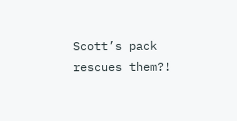Scott’s pack rescues them?!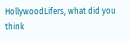HollywoodLifers, what did you think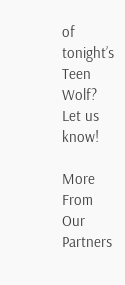of tonight’s Teen Wolf? Let us know!

More From Our Partners